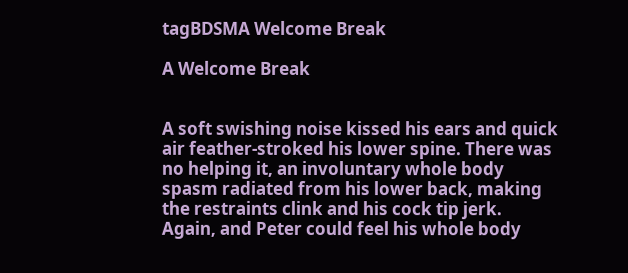tagBDSMA Welcome Break

A Welcome Break


A soft swishing noise kissed his ears and quick air feather-stroked his lower spine. There was no helping it, an involuntary whole body spasm radiated from his lower back, making the restraints clink and his cock tip jerk. Again, and Peter could feel his whole body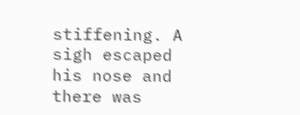stiffening. A sigh escaped his nose and there was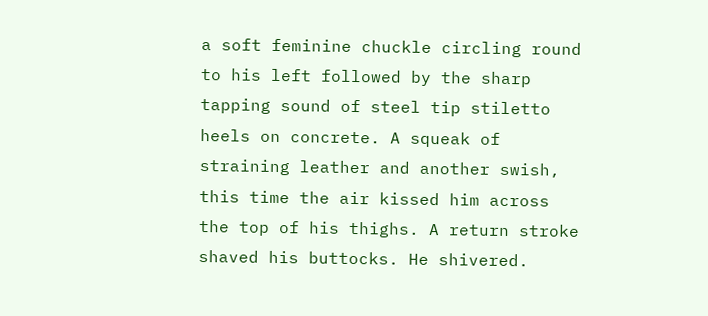a soft feminine chuckle circling round to his left followed by the sharp tapping sound of steel tip stiletto heels on concrete. A squeak of straining leather and another swish, this time the air kissed him across the top of his thighs. A return stroke shaved his buttocks. He shivered.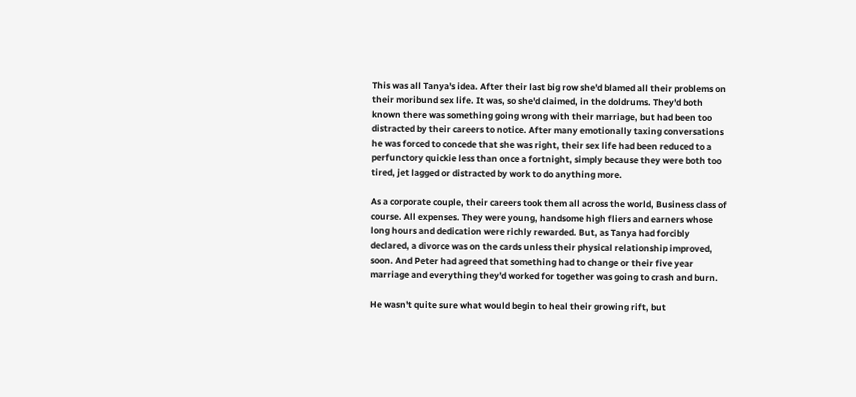This was all Tanya's idea. After their last big row she'd blamed all their problems on their moribund sex life. It was, so she'd claimed, in the doldrums. They'd both known there was something going wrong with their marriage, but had been too distracted by their careers to notice. After many emotionally taxing conversations he was forced to concede that she was right, their sex life had been reduced to a perfunctory quickie less than once a fortnight, simply because they were both too tired, jet lagged or distracted by work to do anything more.

As a corporate couple, their careers took them all across the world, Business class of course. All expenses. They were young, handsome high fliers and earners whose long hours and dedication were richly rewarded. But, as Tanya had forcibly declared, a divorce was on the cards unless their physical relationship improved, soon. And Peter had agreed that something had to change or their five year marriage and everything they'd worked for together was going to crash and burn.

He wasn't quite sure what would begin to heal their growing rift, but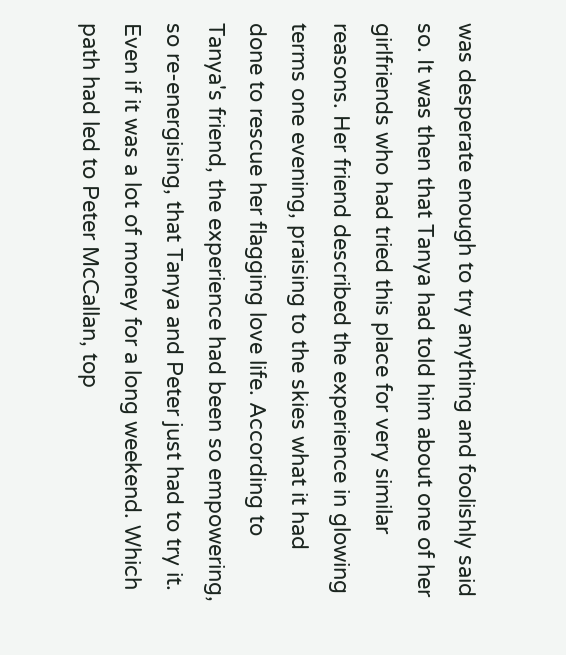was desperate enough to try anything and foolishly said so. It was then that Tanya had told him about one of her girlfriends who had tried this place for very similar reasons. Her friend described the experience in glowing terms one evening, praising to the skies what it had done to rescue her flagging love life. According to Tanya's friend, the experience had been so empowering, so re-energising, that Tanya and Peter just had to try it. Even if it was a lot of money for a long weekend. Which path had led to Peter McCallan, top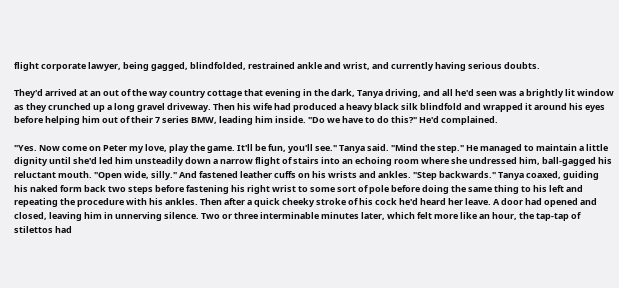flight corporate lawyer, being gagged, blindfolded, restrained ankle and wrist, and currently having serious doubts.

They'd arrived at an out of the way country cottage that evening in the dark, Tanya driving, and all he'd seen was a brightly lit window as they crunched up a long gravel driveway. Then his wife had produced a heavy black silk blindfold and wrapped it around his eyes before helping him out of their 7 series BMW, leading him inside. "Do we have to do this?" He'd complained.

"Yes. Now come on Peter my love, play the game. It'll be fun, you'll see." Tanya said. "Mind the step." He managed to maintain a little dignity until she'd led him unsteadily down a narrow flight of stairs into an echoing room where she undressed him, ball-gagged his reluctant mouth. "Open wide, silly." And fastened leather cuffs on his wrists and ankles. "Step backwards." Tanya coaxed, guiding his naked form back two steps before fastening his right wrist to some sort of pole before doing the same thing to his left and repeating the procedure with his ankles. Then after a quick cheeky stroke of his cock he'd heard her leave. A door had opened and closed, leaving him in unnerving silence. Two or three interminable minutes later, which felt more like an hour, the tap-tap of stilettos had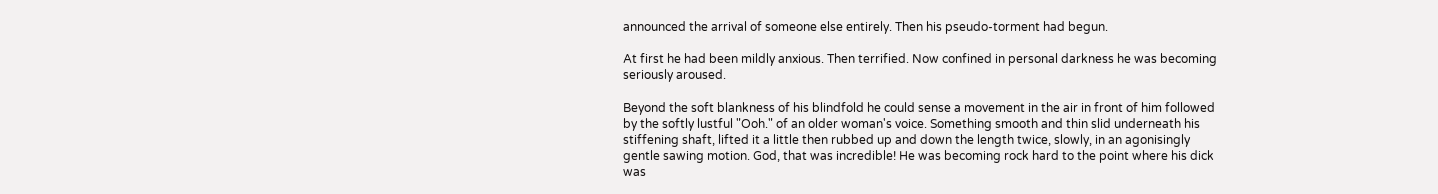announced the arrival of someone else entirely. Then his pseudo-torment had begun.

At first he had been mildly anxious. Then terrified. Now confined in personal darkness he was becoming seriously aroused.

Beyond the soft blankness of his blindfold he could sense a movement in the air in front of him followed by the softly lustful "Ooh." of an older woman's voice. Something smooth and thin slid underneath his stiffening shaft, lifted it a little then rubbed up and down the length twice, slowly, in an agonisingly gentle sawing motion. God, that was incredible! He was becoming rock hard to the point where his dick was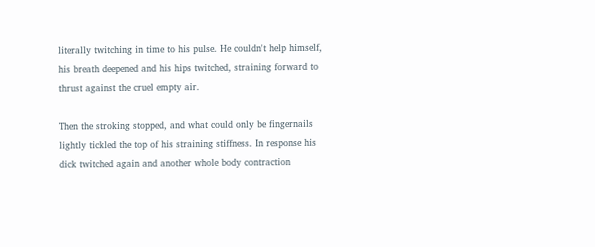literally twitching in time to his pulse. He couldn't help himself, his breath deepened and his hips twitched, straining forward to thrust against the cruel empty air.

Then the stroking stopped, and what could only be fingernails lightly tickled the top of his straining stiffness. In response his dick twitched again and another whole body contraction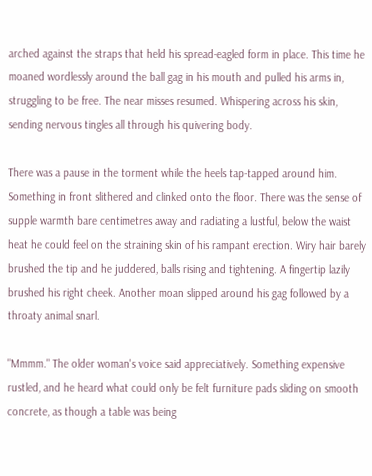arched against the straps that held his spread-eagled form in place. This time he moaned wordlessly around the ball gag in his mouth and pulled his arms in, struggling to be free. The near misses resumed. Whispering across his skin, sending nervous tingles all through his quivering body.

There was a pause in the torment while the heels tap-tapped around him. Something in front slithered and clinked onto the floor. There was the sense of supple warmth bare centimetres away and radiating a lustful, below the waist heat he could feel on the straining skin of his rampant erection. Wiry hair barely brushed the tip and he juddered, balls rising and tightening. A fingertip lazily brushed his right cheek. Another moan slipped around his gag followed by a throaty animal snarl.

"Mmmm." The older woman's voice said appreciatively. Something expensive rustled, and he heard what could only be felt furniture pads sliding on smooth concrete, as though a table was being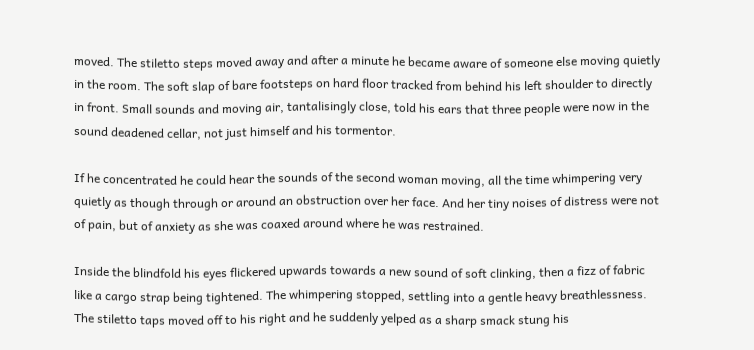moved. The stiletto steps moved away and after a minute he became aware of someone else moving quietly in the room. The soft slap of bare footsteps on hard floor tracked from behind his left shoulder to directly in front. Small sounds and moving air, tantalisingly close, told his ears that three people were now in the sound deadened cellar, not just himself and his tormentor.

If he concentrated he could hear the sounds of the second woman moving, all the time whimpering very quietly as though through or around an obstruction over her face. And her tiny noises of distress were not of pain, but of anxiety as she was coaxed around where he was restrained.

Inside the blindfold his eyes flickered upwards towards a new sound of soft clinking, then a fizz of fabric like a cargo strap being tightened. The whimpering stopped, settling into a gentle heavy breathlessness. The stiletto taps moved off to his right and he suddenly yelped as a sharp smack stung his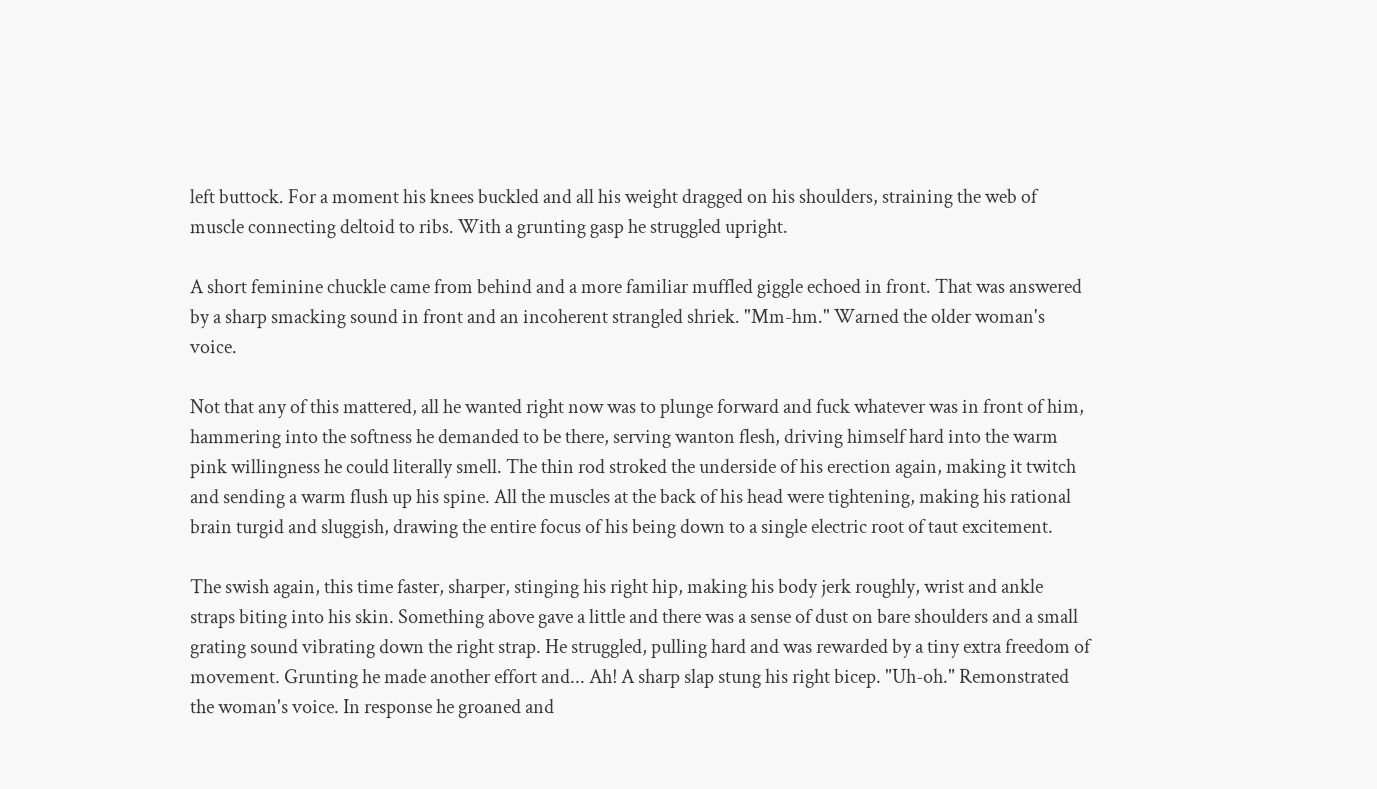left buttock. For a moment his knees buckled and all his weight dragged on his shoulders, straining the web of muscle connecting deltoid to ribs. With a grunting gasp he struggled upright.

A short feminine chuckle came from behind and a more familiar muffled giggle echoed in front. That was answered by a sharp smacking sound in front and an incoherent strangled shriek. "Mm-hm." Warned the older woman's voice.

Not that any of this mattered, all he wanted right now was to plunge forward and fuck whatever was in front of him, hammering into the softness he demanded to be there, serving wanton flesh, driving himself hard into the warm pink willingness he could literally smell. The thin rod stroked the underside of his erection again, making it twitch and sending a warm flush up his spine. All the muscles at the back of his head were tightening, making his rational brain turgid and sluggish, drawing the entire focus of his being down to a single electric root of taut excitement.

The swish again, this time faster, sharper, stinging his right hip, making his body jerk roughly, wrist and ankle straps biting into his skin. Something above gave a little and there was a sense of dust on bare shoulders and a small grating sound vibrating down the right strap. He struggled, pulling hard and was rewarded by a tiny extra freedom of movement. Grunting he made another effort and... Ah! A sharp slap stung his right bicep. "Uh-oh." Remonstrated the woman's voice. In response he groaned and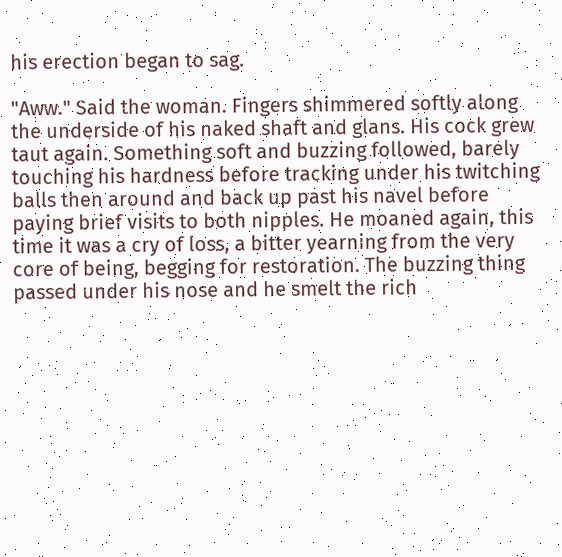his erection began to sag.

"Aww." Said the woman. Fingers shimmered softly along the underside of his naked shaft and glans. His cock grew taut again. Something soft and buzzing followed, barely touching his hardness before tracking under his twitching balls then around and back up past his navel before paying brief visits to both nipples. He moaned again, this time it was a cry of loss, a bitter yearning from the very core of being, begging for restoration. The buzzing thing passed under his nose and he smelt the rich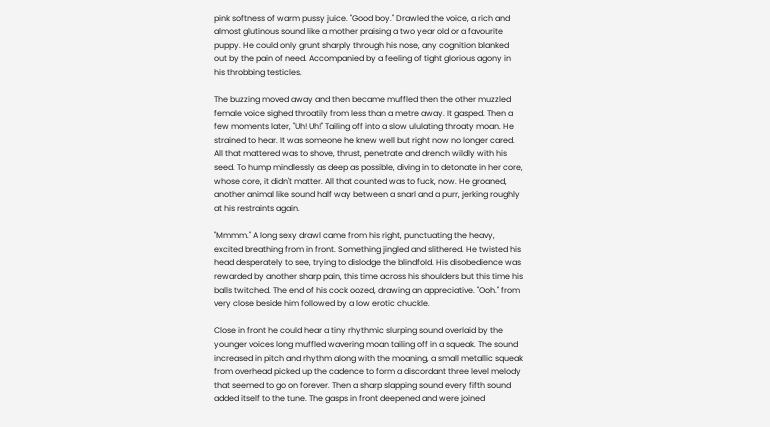pink softness of warm pussy juice. "Good boy." Drawled the voice, a rich and almost glutinous sound like a mother praising a two year old or a favourite puppy. He could only grunt sharply through his nose, any cognition blanked out by the pain of need. Accompanied by a feeling of tight glorious agony in his throbbing testicles.

The buzzing moved away and then became muffled then the other muzzled female voice sighed throatily from less than a metre away. It gasped. Then a few moments later, "Uh! Uh!" Tailing off into a slow ululating throaty moan. He strained to hear. It was someone he knew well but right now no longer cared. All that mattered was to shove, thrust, penetrate and drench wildly with his seed. To hump mindlessly as deep as possible, diving in to detonate in her core, whose core, it didn't matter. All that counted was to fuck, now. He groaned, another animal like sound half way between a snarl and a purr, jerking roughly at his restraints again.

"Mmmm." A long sexy drawl came from his right, punctuating the heavy, excited breathing from in front. Something jingled and slithered. He twisted his head desperately to see, trying to dislodge the blindfold. His disobedience was rewarded by another sharp pain, this time across his shoulders but this time his balls twitched. The end of his cock oozed, drawing an appreciative. "Ooh." from very close beside him followed by a low erotic chuckle.

Close in front he could hear a tiny rhythmic slurping sound overlaid by the younger voices long muffled wavering moan tailing off in a squeak. The sound increased in pitch and rhythm along with the moaning, a small metallic squeak from overhead picked up the cadence to form a discordant three level melody that seemed to go on forever. Then a sharp slapping sound every fifth sound added itself to the tune. The gasps in front deepened and were joined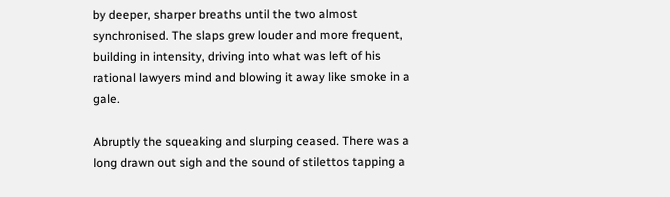by deeper, sharper breaths until the two almost synchronised. The slaps grew louder and more frequent, building in intensity, driving into what was left of his rational lawyers mind and blowing it away like smoke in a gale.

Abruptly the squeaking and slurping ceased. There was a long drawn out sigh and the sound of stilettos tapping a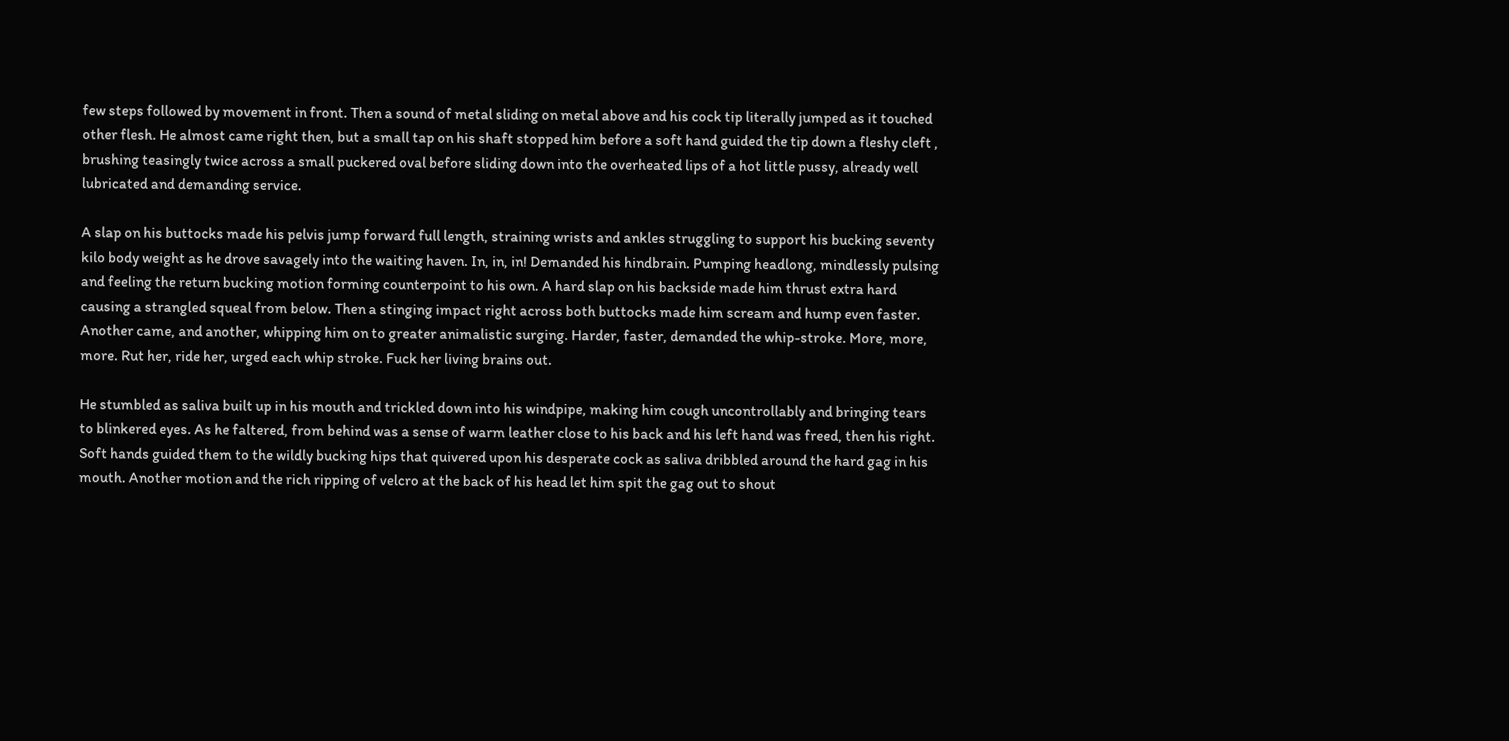few steps followed by movement in front. Then a sound of metal sliding on metal above and his cock tip literally jumped as it touched other flesh. He almost came right then, but a small tap on his shaft stopped him before a soft hand guided the tip down a fleshy cleft , brushing teasingly twice across a small puckered oval before sliding down into the overheated lips of a hot little pussy, already well lubricated and demanding service.

A slap on his buttocks made his pelvis jump forward full length, straining wrists and ankles struggling to support his bucking seventy kilo body weight as he drove savagely into the waiting haven. In, in, in! Demanded his hindbrain. Pumping headlong, mindlessly pulsing and feeling the return bucking motion forming counterpoint to his own. A hard slap on his backside made him thrust extra hard causing a strangled squeal from below. Then a stinging impact right across both buttocks made him scream and hump even faster. Another came, and another, whipping him on to greater animalistic surging. Harder, faster, demanded the whip-stroke. More, more, more. Rut her, ride her, urged each whip stroke. Fuck her living brains out.

He stumbled as saliva built up in his mouth and trickled down into his windpipe, making him cough uncontrollably and bringing tears to blinkered eyes. As he faltered, from behind was a sense of warm leather close to his back and his left hand was freed, then his right. Soft hands guided them to the wildly bucking hips that quivered upon his desperate cock as saliva dribbled around the hard gag in his mouth. Another motion and the rich ripping of velcro at the back of his head let him spit the gag out to shout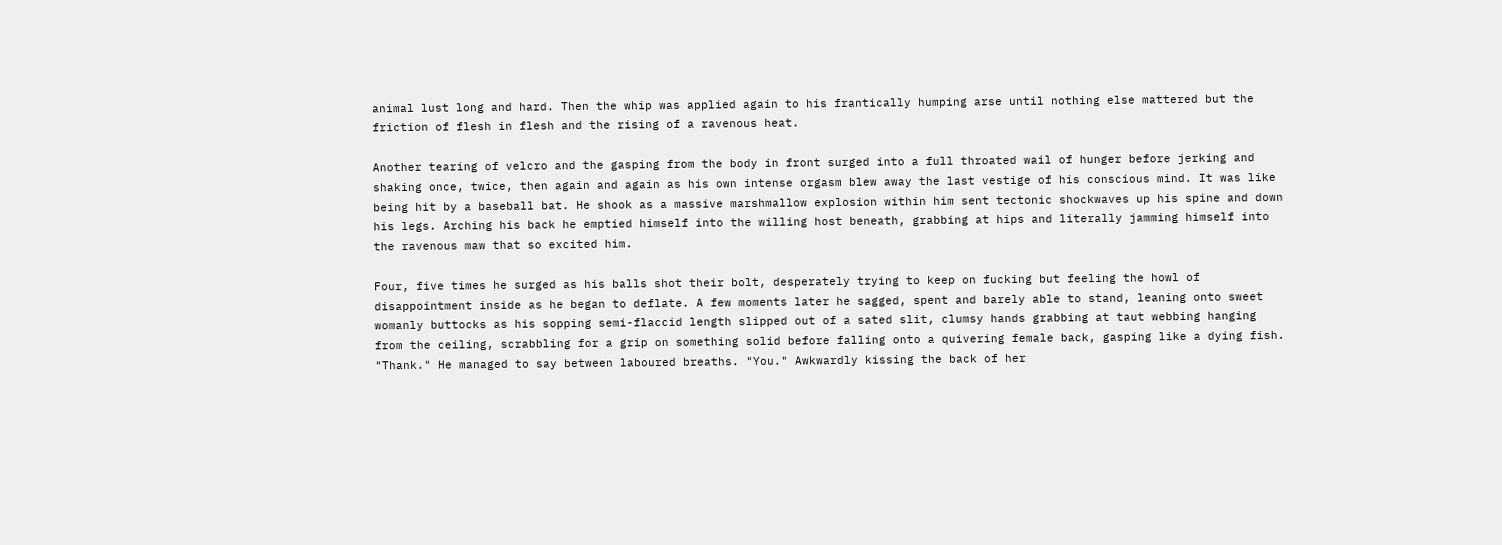animal lust long and hard. Then the whip was applied again to his frantically humping arse until nothing else mattered but the friction of flesh in flesh and the rising of a ravenous heat.

Another tearing of velcro and the gasping from the body in front surged into a full throated wail of hunger before jerking and shaking once, twice, then again and again as his own intense orgasm blew away the last vestige of his conscious mind. It was like being hit by a baseball bat. He shook as a massive marshmallow explosion within him sent tectonic shockwaves up his spine and down his legs. Arching his back he emptied himself into the willing host beneath, grabbing at hips and literally jamming himself into the ravenous maw that so excited him.

Four, five times he surged as his balls shot their bolt, desperately trying to keep on fucking but feeling the howl of disappointment inside as he began to deflate. A few moments later he sagged, spent and barely able to stand, leaning onto sweet womanly buttocks as his sopping semi-flaccid length slipped out of a sated slit, clumsy hands grabbing at taut webbing hanging from the ceiling, scrabbling for a grip on something solid before falling onto a quivering female back, gasping like a dying fish. "Thank." He managed to say between laboured breaths. "You." Awkwardly kissing the back of her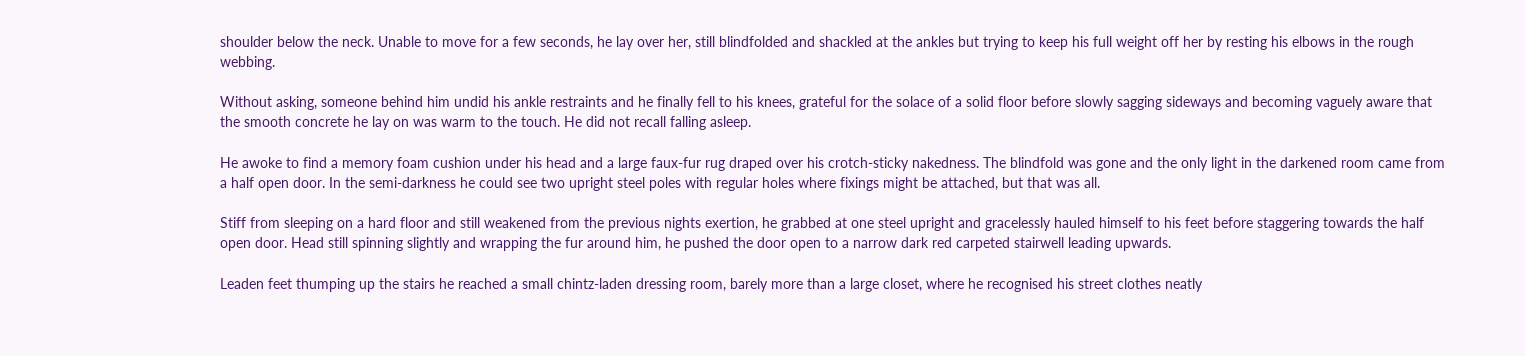shoulder below the neck. Unable to move for a few seconds, he lay over her, still blindfolded and shackled at the ankles but trying to keep his full weight off her by resting his elbows in the rough webbing.

Without asking, someone behind him undid his ankle restraints and he finally fell to his knees, grateful for the solace of a solid floor before slowly sagging sideways and becoming vaguely aware that the smooth concrete he lay on was warm to the touch. He did not recall falling asleep.

He awoke to find a memory foam cushion under his head and a large faux-fur rug draped over his crotch-sticky nakedness. The blindfold was gone and the only light in the darkened room came from a half open door. In the semi-darkness he could see two upright steel poles with regular holes where fixings might be attached, but that was all.

Stiff from sleeping on a hard floor and still weakened from the previous nights exertion, he grabbed at one steel upright and gracelessly hauled himself to his feet before staggering towards the half open door. Head still spinning slightly and wrapping the fur around him, he pushed the door open to a narrow dark red carpeted stairwell leading upwards.

Leaden feet thumping up the stairs he reached a small chintz-laden dressing room, barely more than a large closet, where he recognised his street clothes neatly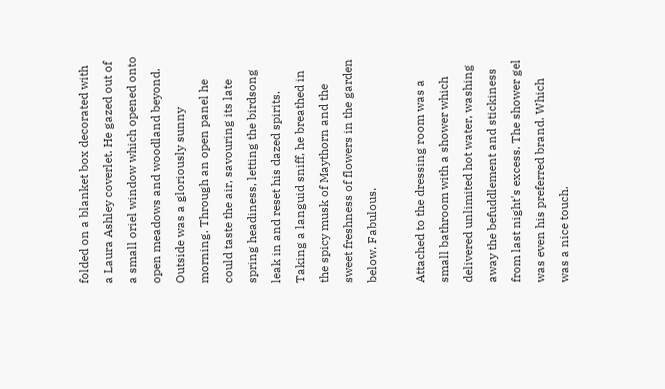folded on a blanket box decorated with a Laura Ashley coverlet. He gazed out of a small oriel window which opened onto open meadows and woodland beyond. Outside was a gloriously sunny morning. Through an open panel he could taste the air, savouring its late spring headiness, letting the birdsong leak in and reset his dazed spirits. Taking a languid sniff, he breathed in the spicy musk of Maythorn and the sweet freshness of flowers in the garden below. Fabulous.

Attached to the dressing room was a small bathroom with a shower which delivered unlimited hot water, washing away the befuddlement and stickiness from last night's excess. The shower gel was even his preferred brand. Which was a nice touch.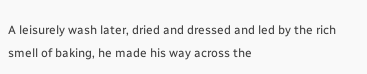A leisurely wash later, dried and dressed and led by the rich smell of baking, he made his way across the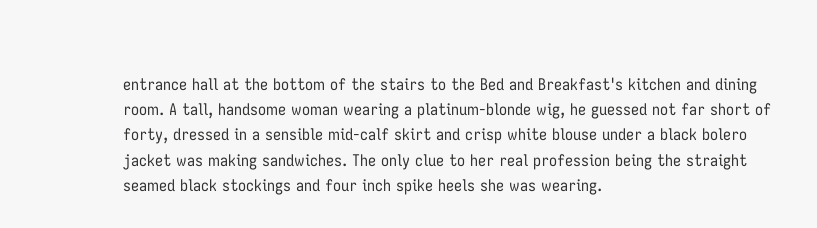entrance hall at the bottom of the stairs to the Bed and Breakfast's kitchen and dining room. A tall, handsome woman wearing a platinum-blonde wig, he guessed not far short of forty, dressed in a sensible mid-calf skirt and crisp white blouse under a black bolero jacket was making sandwiches. The only clue to her real profession being the straight seamed black stockings and four inch spike heels she was wearing.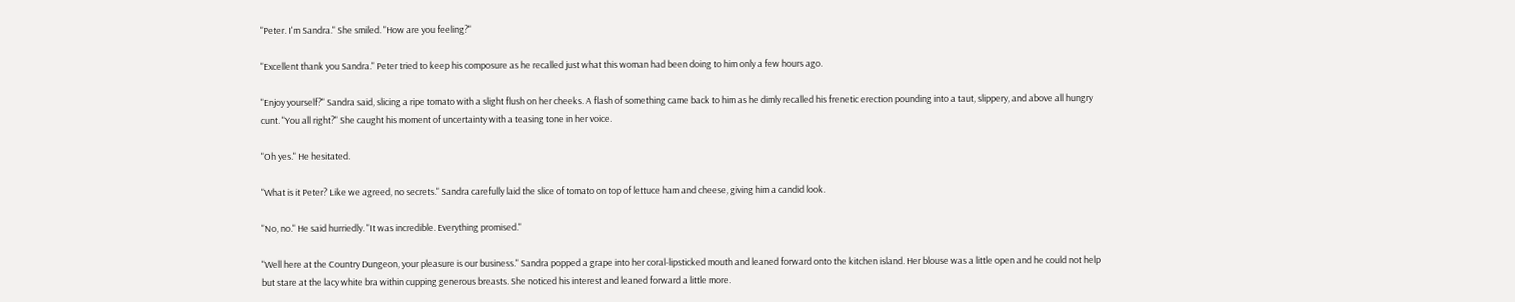"Peter. I'm Sandra." She smiled. "How are you feeling?"

"Excellent thank you Sandra." Peter tried to keep his composure as he recalled just what this woman had been doing to him only a few hours ago.

"Enjoy yourself?" Sandra said, slicing a ripe tomato with a slight flush on her cheeks. A flash of something came back to him as he dimly recalled his frenetic erection pounding into a taut, slippery, and above all hungry cunt. "You all right?" She caught his moment of uncertainty with a teasing tone in her voice.

"Oh yes." He hesitated.

"What is it Peter? Like we agreed, no secrets." Sandra carefully laid the slice of tomato on top of lettuce ham and cheese, giving him a candid look.

"No, no." He said hurriedly. "It was incredible. Everything promised."

"Well here at the Country Dungeon, your pleasure is our business." Sandra popped a grape into her coral-lipsticked mouth and leaned forward onto the kitchen island. Her blouse was a little open and he could not help but stare at the lacy white bra within cupping generous breasts. She noticed his interest and leaned forward a little more.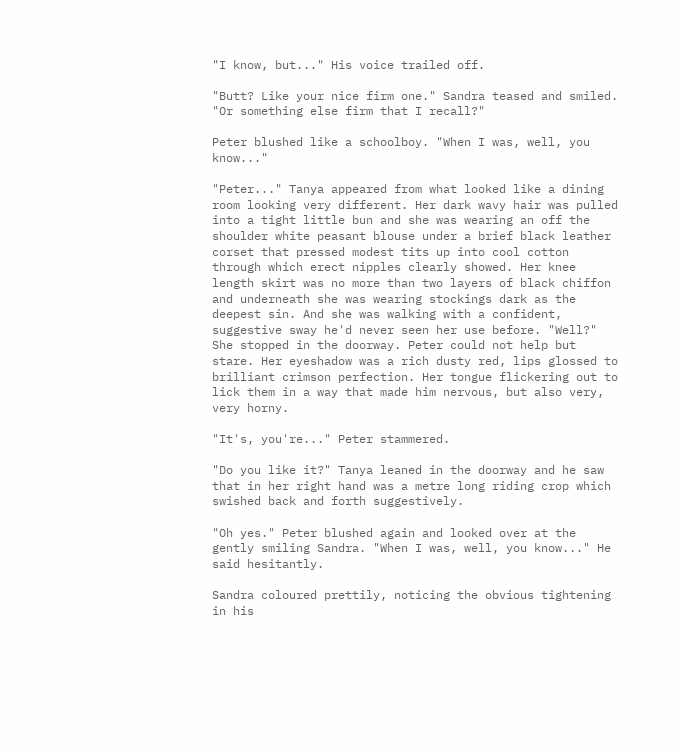"I know, but..." His voice trailed off.

"Butt? Like your nice firm one." Sandra teased and smiled. "Or something else firm that I recall?"

Peter blushed like a schoolboy. "When I was, well, you know..."

"Peter..." Tanya appeared from what looked like a dining room looking very different. Her dark wavy hair was pulled into a tight little bun and she was wearing an off the shoulder white peasant blouse under a brief black leather corset that pressed modest tits up into cool cotton through which erect nipples clearly showed. Her knee length skirt was no more than two layers of black chiffon and underneath she was wearing stockings dark as the deepest sin. And she was walking with a confident, suggestive sway he'd never seen her use before. "Well?" She stopped in the doorway. Peter could not help but stare. Her eyeshadow was a rich dusty red, lips glossed to brilliant crimson perfection. Her tongue flickering out to lick them in a way that made him nervous, but also very, very horny.

"It's, you're..." Peter stammered.

"Do you like it?" Tanya leaned in the doorway and he saw that in her right hand was a metre long riding crop which swished back and forth suggestively.

"Oh yes." Peter blushed again and looked over at the gently smiling Sandra. "When I was, well, you know..." He said hesitantly.

Sandra coloured prettily, noticing the obvious tightening in his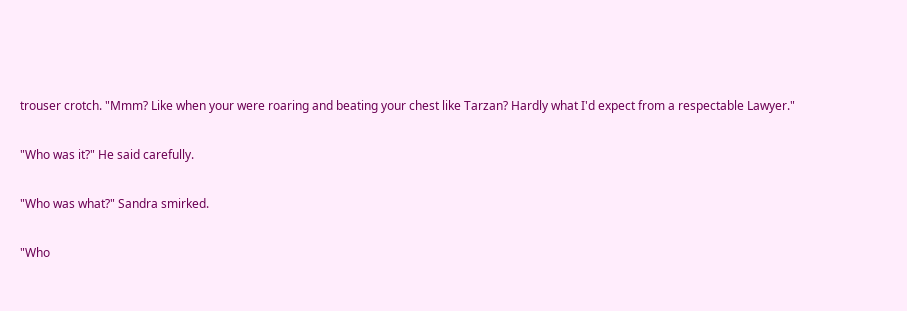trouser crotch. "Mmm? Like when your were roaring and beating your chest like Tarzan? Hardly what I'd expect from a respectable Lawyer."

"Who was it?" He said carefully.

"Who was what?" Sandra smirked.

"Who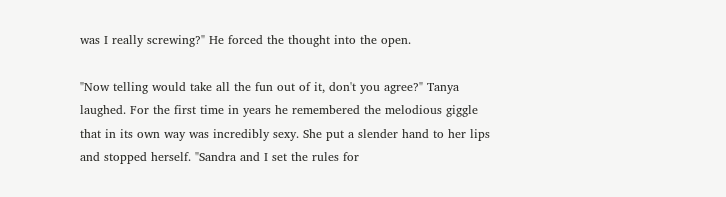was I really screwing?" He forced the thought into the open.

"Now telling would take all the fun out of it, don't you agree?" Tanya laughed. For the first time in years he remembered the melodious giggle that in its own way was incredibly sexy. She put a slender hand to her lips and stopped herself. "Sandra and I set the rules for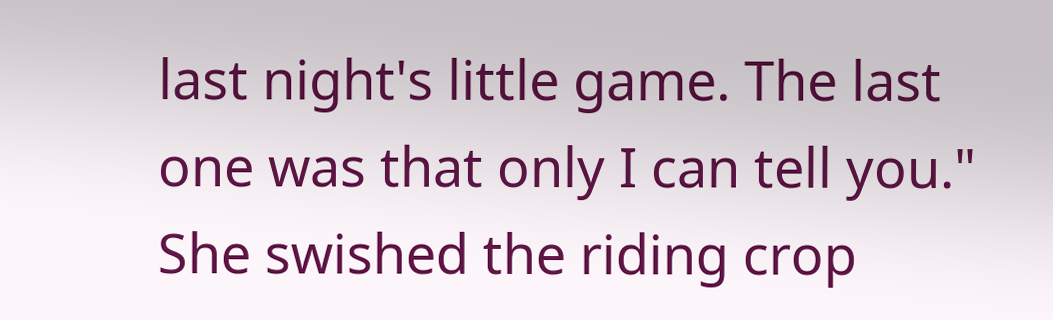last night's little game. The last one was that only I can tell you." She swished the riding crop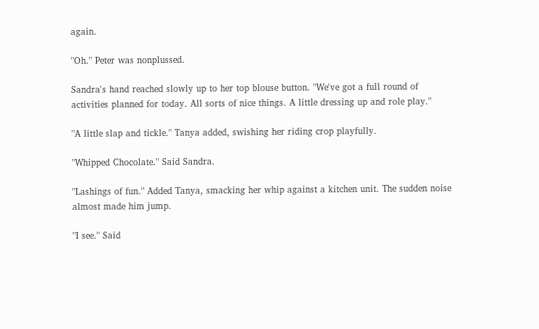again.

"Oh." Peter was nonplussed.

Sandra's hand reached slowly up to her top blouse button. "We've got a full round of activities planned for today. All sorts of nice things. A little dressing up and role play."

"A little slap and tickle." Tanya added, swishing her riding crop playfully.

"Whipped Chocolate." Said Sandra.

"Lashings of fun." Added Tanya, smacking her whip against a kitchen unit. The sudden noise almost made him jump.

"I see." Said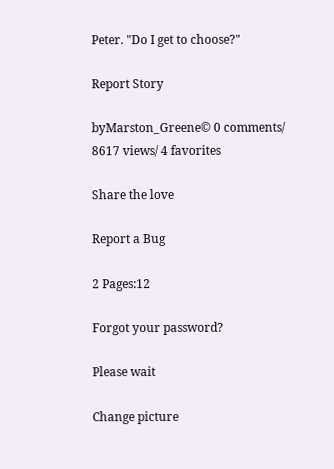Peter. "Do I get to choose?"

Report Story

byMarston_Greene© 0 comments/ 8617 views/ 4 favorites

Share the love

Report a Bug

2 Pages:12

Forgot your password?

Please wait

Change picture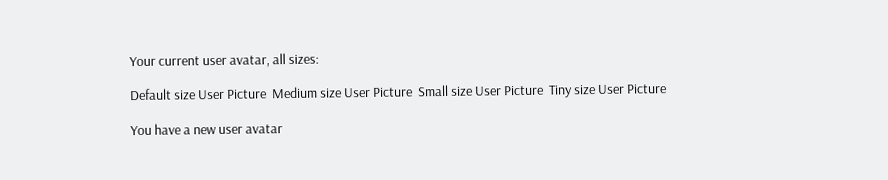Your current user avatar, all sizes:

Default size User Picture  Medium size User Picture  Small size User Picture  Tiny size User Picture

You have a new user avatar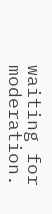waiting for moderation.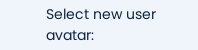Select new user avatar: